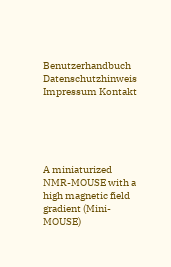Benutzerhandbuch Datenschutzhinweis Impressum Kontakt





A miniaturized NMR-MOUSE with a high magnetic field gradient (Mini-MOUSE)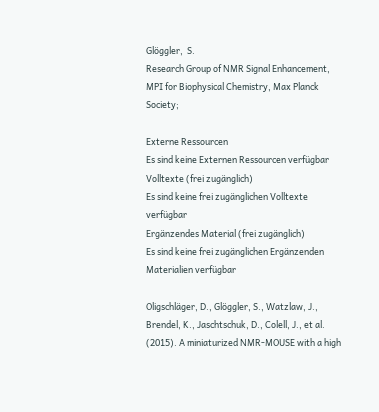Glöggler,  S.
Research Group of NMR Signal Enhancement, MPI for Biophysical Chemistry, Max Planck Society;

Externe Ressourcen
Es sind keine Externen Ressourcen verfügbar
Volltexte (frei zugänglich)
Es sind keine frei zugänglichen Volltexte verfügbar
Ergänzendes Material (frei zugänglich)
Es sind keine frei zugänglichen Ergänzenden Materialien verfügbar

Oligschläger, D., Glöggler, S., Watzlaw, J., Brendel, K., Jaschtschuk, D., Colell, J., et al. (2015). A miniaturized NMR-MOUSE with a high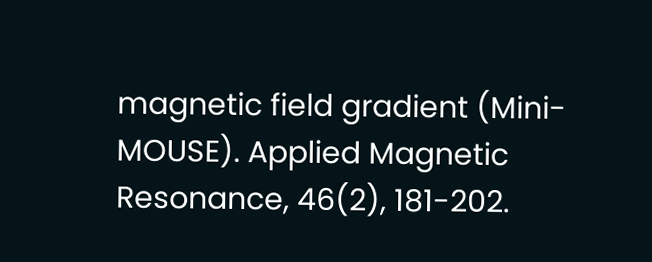magnetic field gradient (Mini-MOUSE). Applied Magnetic Resonance, 46(2), 181-202.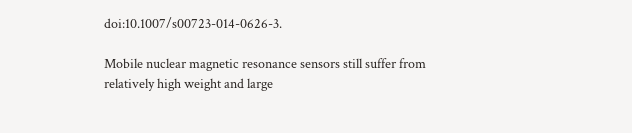doi:10.1007/s00723-014-0626-3.

Mobile nuclear magnetic resonance sensors still suffer from relatively high weight and large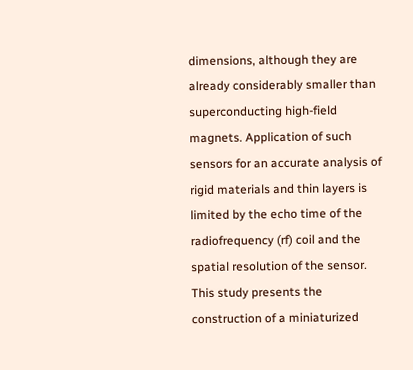dimensions, although they are already considerably smaller than superconducting high-field magnets. Application of such sensors for an accurate analysis of rigid materials and thin layers is limited by the echo time of the radiofrequency (rf) coil and the spatial resolution of the sensor. This study presents the construction of a miniaturized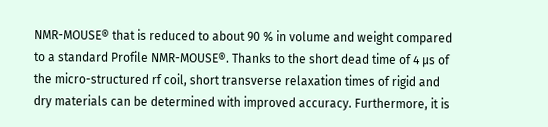NMR-MOUSE® that is reduced to about 90 % in volume and weight compared to a standard Profile NMR-MOUSE®. Thanks to the short dead time of 4 µs of the micro-structured rf coil, short transverse relaxation times of rigid and dry materials can be determined with improved accuracy. Furthermore, it is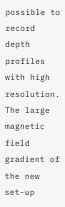possible to record depth profiles with high resolution. The large magnetic field gradient of the new set-up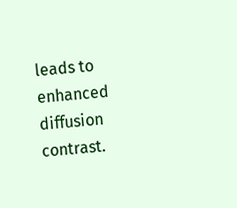leads to enhanced diffusion contrast.